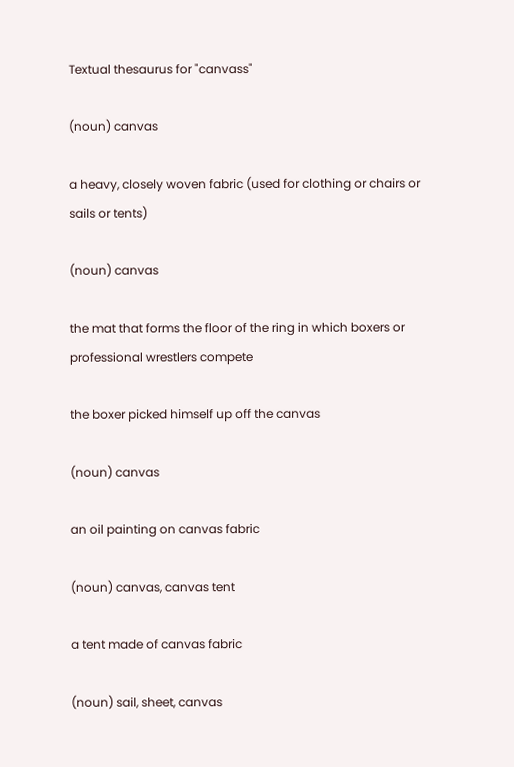Textual thesaurus for "canvass"

(noun) canvas

a heavy, closely woven fabric (used for clothing or chairs or sails or tents)

(noun) canvas

the mat that forms the floor of the ring in which boxers or professional wrestlers compete

the boxer picked himself up off the canvas

(noun) canvas

an oil painting on canvas fabric

(noun) canvas, canvas tent

a tent made of canvas fabric

(noun) sail, sheet, canvas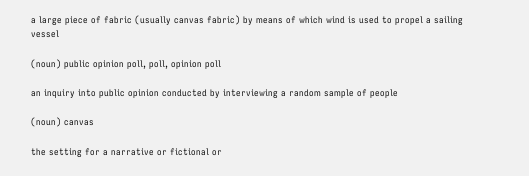a large piece of fabric (usually canvas fabric) by means of which wind is used to propel a sailing vessel

(noun) public opinion poll, poll, opinion poll

an inquiry into public opinion conducted by interviewing a random sample of people

(noun) canvas

the setting for a narrative or fictional or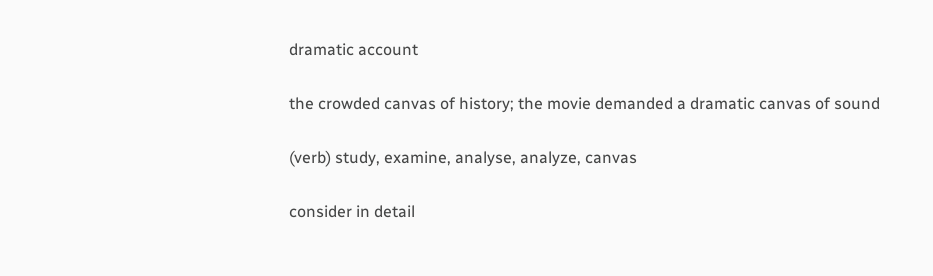dramatic account

the crowded canvas of history; the movie demanded a dramatic canvas of sound

(verb) study, examine, analyse, analyze, canvas

consider in detail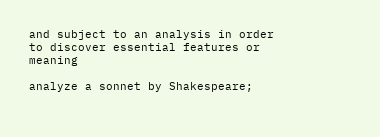and subject to an analysis in order to discover essential features or meaning

analyze a sonnet by Shakespeare;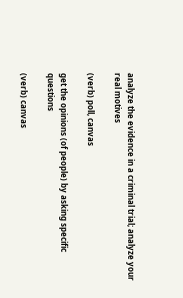analyze the evidence in a criminal trial; analyze your real motives

(verb) poll, canvas

get the opinions (of people) by asking specific questions

(verb) canvas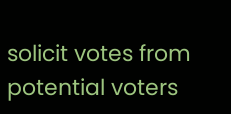solicit votes from potential voters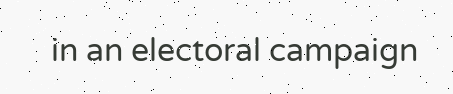in an electoral campaign